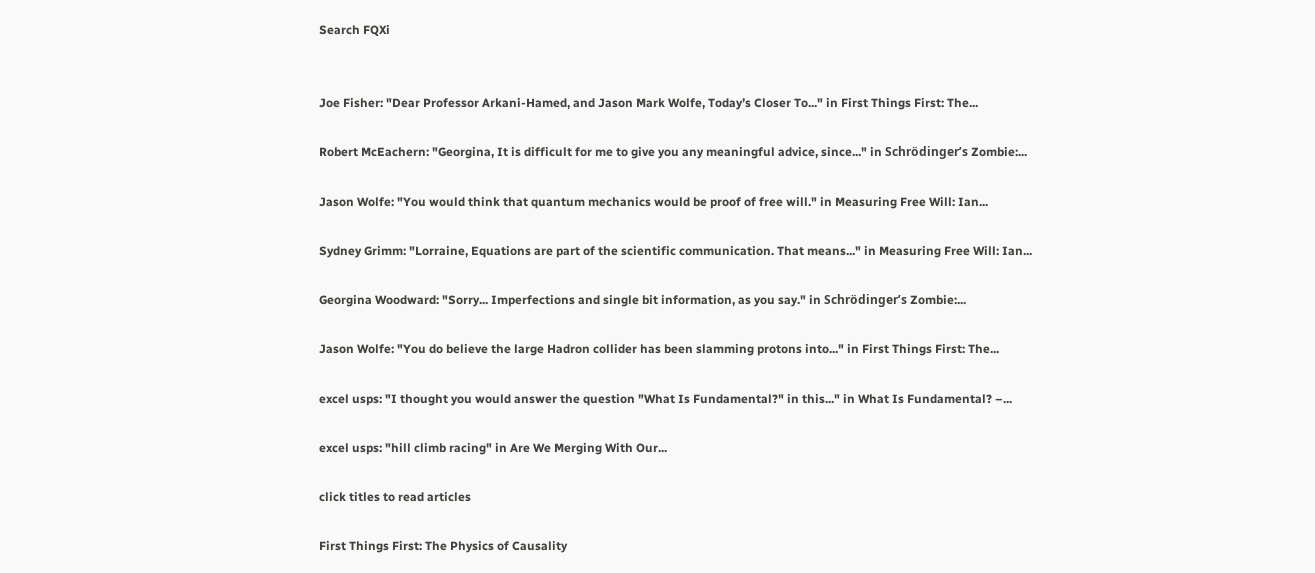Search FQXi


Joe Fisher: "Dear Professor Arkani-Hamed, and Jason Mark Wolfe, Today’s Closer To..." in First Things First: The...

Robert McEachern: "Georgina, It is difficult for me to give you any meaningful advice, since..." in Schrödinger’s Zombie:...

Jason Wolfe: "You would think that quantum mechanics would be proof of free will." in Measuring Free Will: Ian...

Sydney Grimm: "Lorraine, Equations are part of the scientific communication. That means..." in Measuring Free Will: Ian...

Georgina Woodward: "Sorry... Imperfections and single bit information, as you say." in Schrödinger’s Zombie:...

Jason Wolfe: "You do believe the large Hadron collider has been slamming protons into..." in First Things First: The...

excel usps: "I thought you would answer the question "What Is Fundamental?" in this..." in What Is Fundamental? –...

excel usps: "hill climb racing" in Are We Merging With Our...

click titles to read articles

First Things First: The Physics of Causality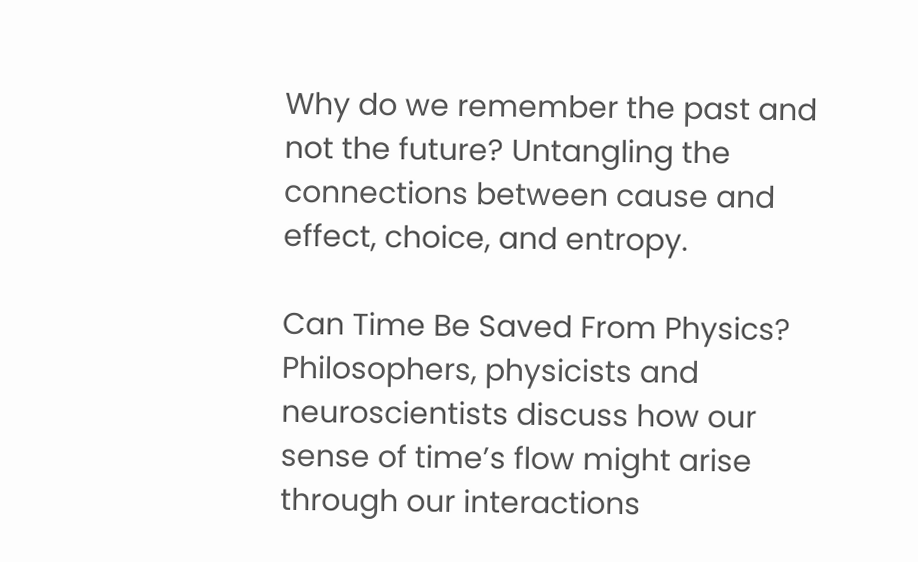Why do we remember the past and not the future? Untangling the connections between cause and effect, choice, and entropy.

Can Time Be Saved From Physics?
Philosophers, physicists and neuroscientists discuss how our sense of time’s flow might arise through our interactions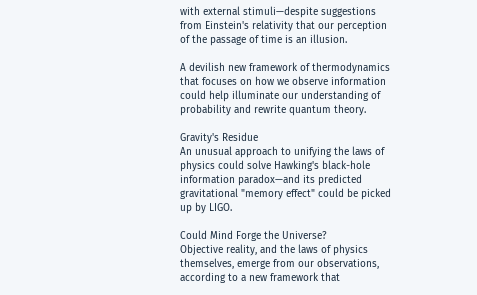with external stimuli—despite suggestions from Einstein's relativity that our perception of the passage of time is an illusion.

A devilish new framework of thermodynamics that focuses on how we observe information could help illuminate our understanding of probability and rewrite quantum theory.

Gravity's Residue
An unusual approach to unifying the laws of physics could solve Hawking's black-hole information paradox—and its predicted gravitational "memory effect" could be picked up by LIGO.

Could Mind Forge the Universe?
Objective reality, and the laws of physics themselves, emerge from our observations, according to a new framework that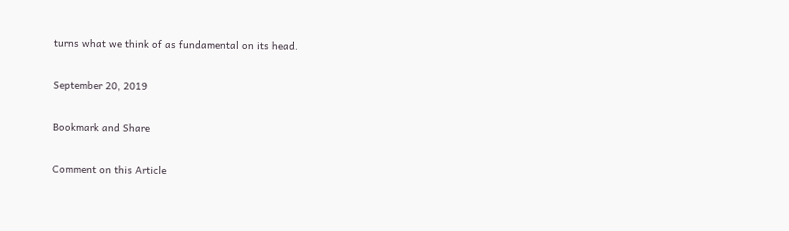turns what we think of as fundamental on its head.

September 20, 2019

Bookmark and Share

Comment on this Article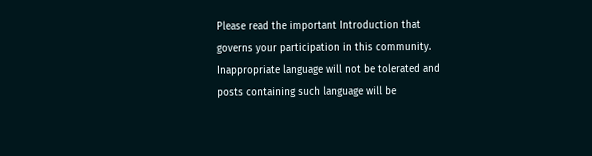Please read the important Introduction that governs your participation in this community. Inappropriate language will not be tolerated and posts containing such language will be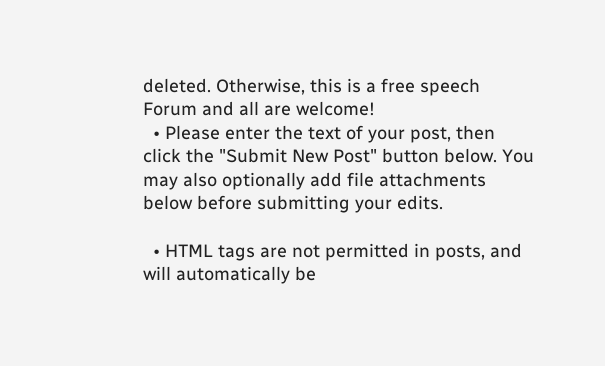deleted. Otherwise, this is a free speech Forum and all are welcome!
  • Please enter the text of your post, then click the "Submit New Post" button below. You may also optionally add file attachments below before submitting your edits.

  • HTML tags are not permitted in posts, and will automatically be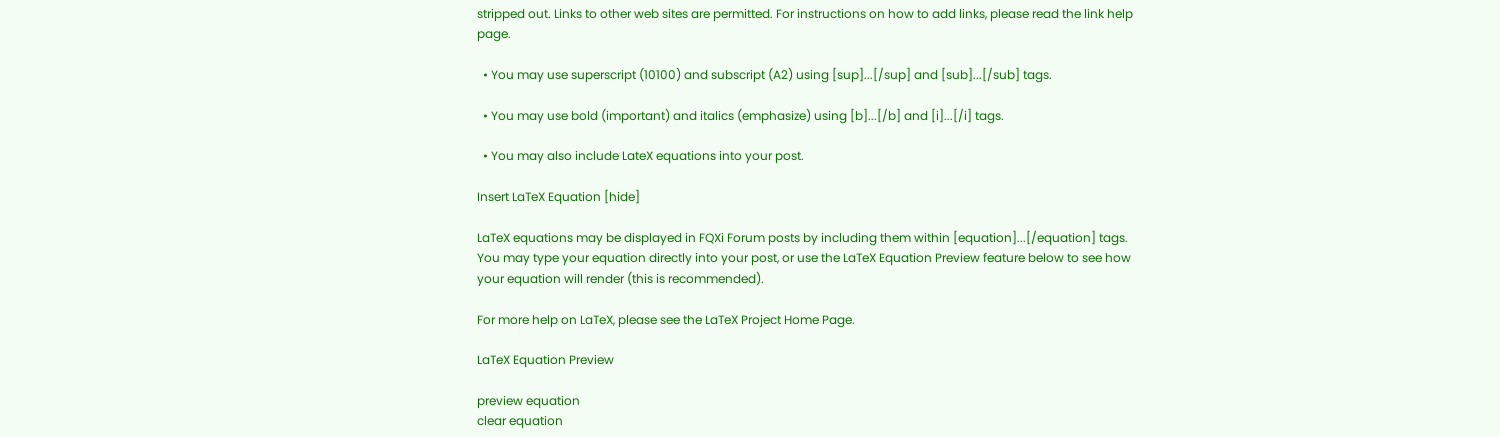stripped out. Links to other web sites are permitted. For instructions on how to add links, please read the link help page.

  • You may use superscript (10100) and subscript (A2) using [sup]...[/sup] and [sub]...[/sub] tags.

  • You may use bold (important) and italics (emphasize) using [b]...[/b] and [i]...[/i] tags.

  • You may also include LateX equations into your post.

Insert LaTeX Equation [hide]

LaTeX equations may be displayed in FQXi Forum posts by including them within [equation]...[/equation] tags. You may type your equation directly into your post, or use the LaTeX Equation Preview feature below to see how your equation will render (this is recommended).

For more help on LaTeX, please see the LaTeX Project Home Page.

LaTeX Equation Preview

preview equation
clear equation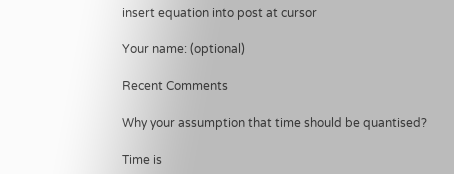insert equation into post at cursor

Your name: (optional)

Recent Comments

Why your assumption that time should be quantised?

Time is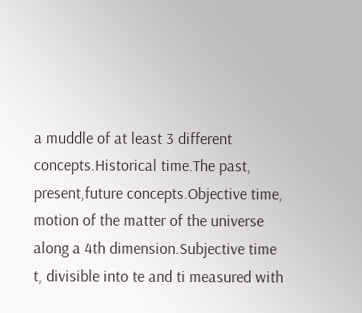a muddle of at least 3 different concepts.Historical time.The past, present,future concepts.Objective time, motion of the matter of the universe along a 4th dimension.Subjective time t, divisible into te and ti measured with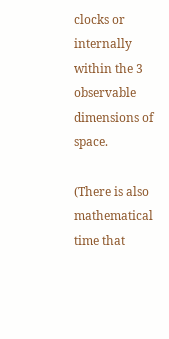clocks or internally within the 3 observable dimensions of space.

(There is also mathematical time that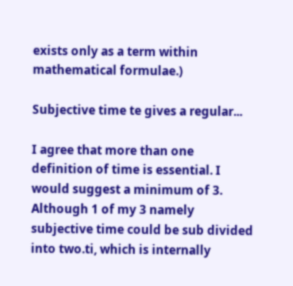exists only as a term within mathematical formulae.)

Subjective time te gives a regular...

I agree that more than one definition of time is essential. I would suggest a minimum of 3. Although 1 of my 3 namely subjective time could be sub divided into two.ti, which is internally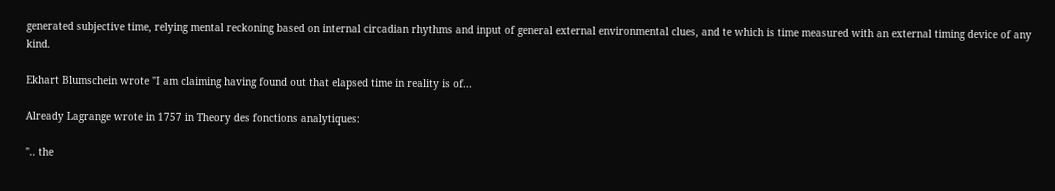generated subjective time, relying mental reckoning based on internal circadian rhythms and input of general external environmental clues, and te which is time measured with an external timing device of any kind.

Ekhart Blumschein wrote "I am claiming having found out that elapsed time in reality is of...

Already Lagrange wrote in 1757 in Theory des fonctions analytiques:

".. the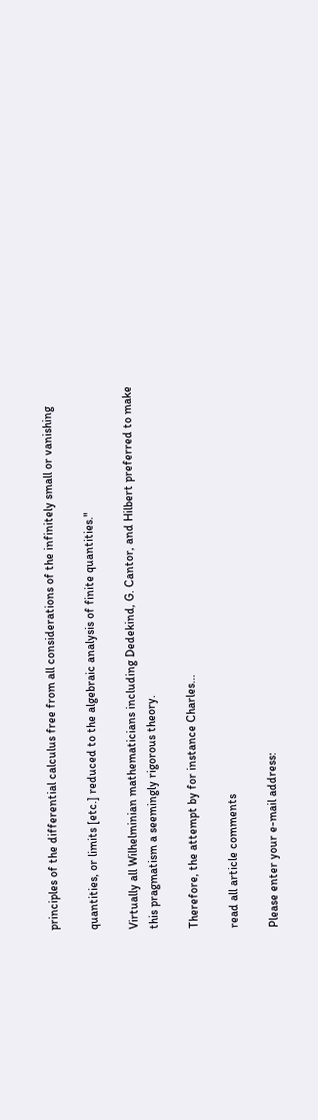principles of the differential calculus free from all considerations of the infinitely small or vanishing

quantities, or limits [etc.] reduced to the algebraic analysis of finite quantities."

Virtually all Wilhelminian mathematicians including Dedekind, G. Cantor, and Hilbert preferred to make this pragmatism a seemingly rigorous theory.

Therefore, the attempt by for instance Charles...

read all article comments

Please enter your e-mail address: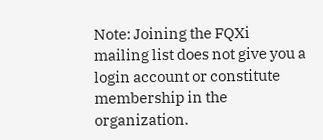Note: Joining the FQXi mailing list does not give you a login account or constitute membership in the organization.